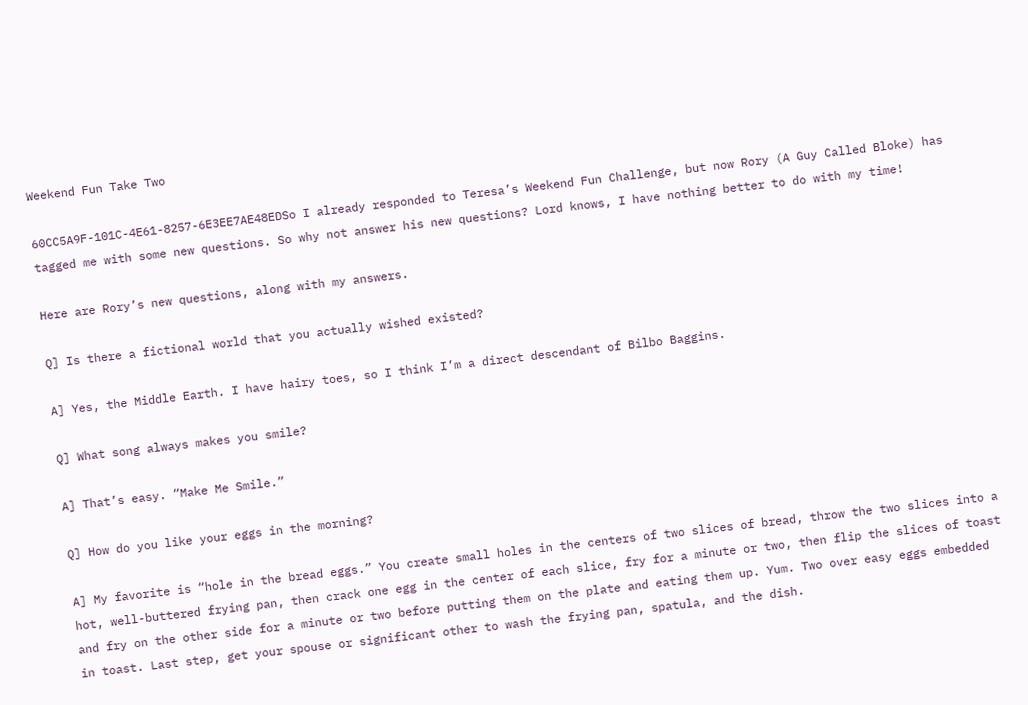Weekend Fun Take Two

60CC5A9F-101C-4E61-8257-6E3EE7AE48EDSo I already responded to Teresa’s Weekend Fun Challenge, but now Rory (A Guy Called Bloke) has tagged me with some new questions. So why not answer his new questions? Lord knows, I have nothing better to do with my time!

Here are Rory’s new questions, along with my answers.

Q] Is there a fictional world that you actually wished existed?

A] Yes, the Middle Earth. I have hairy toes, so I think I’m a direct descendant of Bilbo Baggins.

Q] What song always makes you smile?

A] That’s easy. “Make Me Smile.”

Q] How do you like your eggs in the morning?

A] My favorite is “hole in the bread eggs.” You create small holes in the centers of two slices of bread, throw the two slices into a hot, well-buttered frying pan, then crack one egg in the center of each slice, fry for a minute or two, then flip the slices of toast and fry on the other side for a minute or two before putting them on the plate and eating them up. Yum. Two over easy eggs embedded in toast. Last step, get your spouse or significant other to wash the frying pan, spatula, and the dish.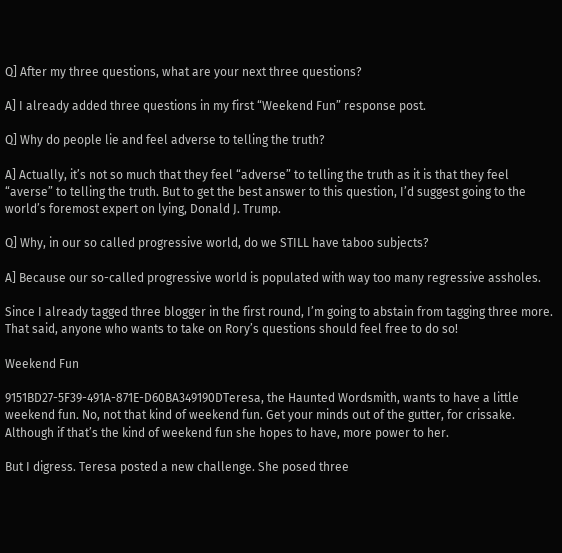Q] After my three questions, what are your next three questions?

A] I already added three questions in my first “Weekend Fun” response post.

Q] Why do people lie and feel adverse to telling the truth?

A] Actually, it’s not so much that they feel “adverse” to telling the truth as it is that they feel “averse” to telling the truth. But to get the best answer to this question, I’d suggest going to the world’s foremost expert on lying, Donald J. Trump.

Q] Why, in our so called progressive world, do we STILL have taboo subjects?

A] Because our so-called progressive world is populated with way too many regressive assholes.

Since I already tagged three blogger in the first round, I’m going to abstain from tagging three more. That said, anyone who wants to take on Rory’s questions should feel free to do so!

Weekend Fun

9151BD27-5F39-491A-871E-D60BA349190DTeresa, the Haunted Wordsmith, wants to have a little weekend fun. No, not that kind of weekend fun. Get your minds out of the gutter, for crissake. Although if that’s the kind of weekend fun she hopes to have, more power to her.

But I digress. Teresa posted a new challenge. She posed three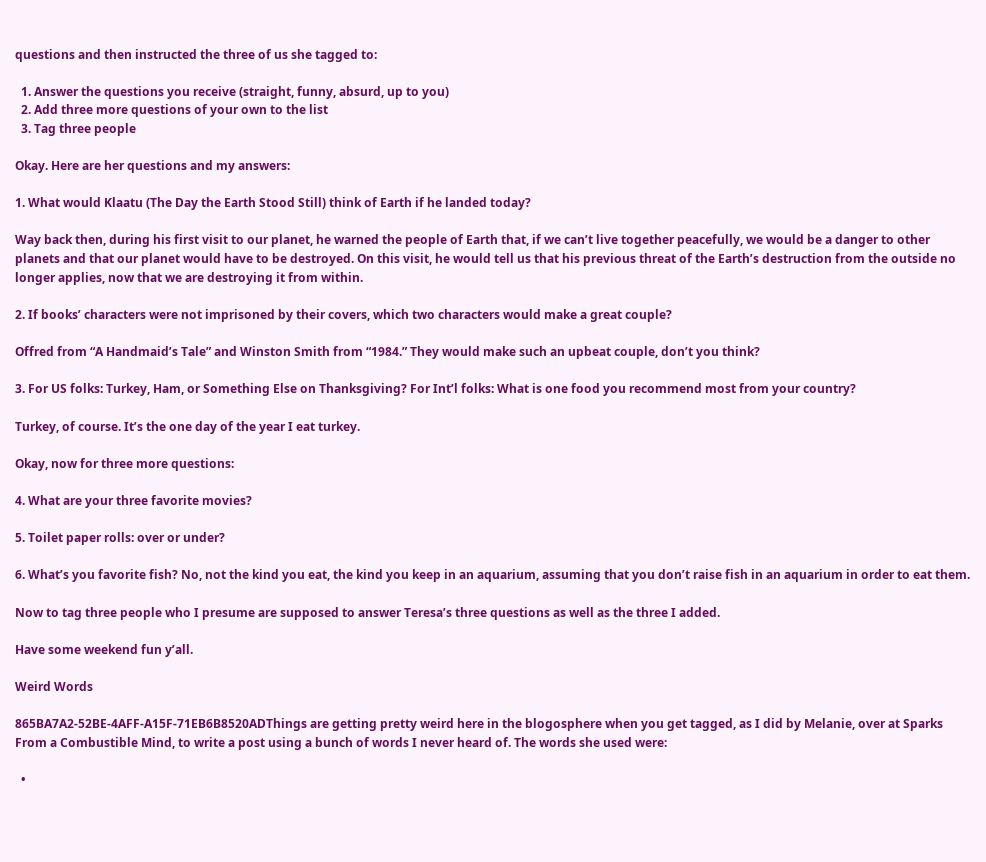questions and then instructed the three of us she tagged to:

  1. Answer the questions you receive (straight, funny, absurd, up to you)
  2. Add three more questions of your own to the list
  3. Tag three people

Okay. Here are her questions and my answers:

1. What would Klaatu (The Day the Earth Stood Still) think of Earth if he landed today?

Way back then, during his first visit to our planet, he warned the people of Earth that, if we can’t live together peacefully, we would be a danger to other planets and that our planet would have to be destroyed. On this visit, he would tell us that his previous threat of the Earth’s destruction from the outside no longer applies, now that we are destroying it from within.

2. If books’ characters were not imprisoned by their covers, which two characters would make a great couple?

Offred from “A Handmaid’s Tale” and Winston Smith from “1984.” They would make such an upbeat couple, don’t you think?

3. For US folks: Turkey, Ham, or Something Else on Thanksgiving? For Int’l folks: What is one food you recommend most from your country?

Turkey, of course. It’s the one day of the year I eat turkey.

Okay, now for three more questions:

4. What are your three favorite movies?

5. Toilet paper rolls: over or under?

6. What’s you favorite fish? No, not the kind you eat, the kind you keep in an aquarium, assuming that you don’t raise fish in an aquarium in order to eat them.

Now to tag three people who I presume are supposed to answer Teresa’s three questions as well as the three I added.

Have some weekend fun y’all.

Weird Words

865BA7A2-52BE-4AFF-A15F-71EB6B8520ADThings are getting pretty weird here in the blogosphere when you get tagged, as I did by Melanie, over at Sparks From a Combustible Mind, to write a post using a bunch of words I never heard of. The words she used were:

  •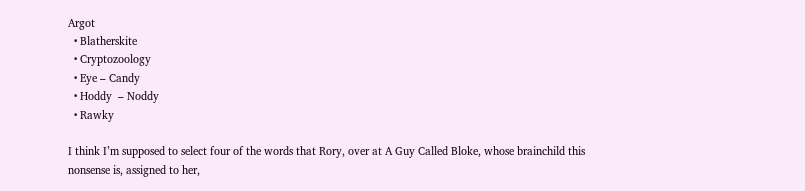Argot
  • Blatherskite
  • Cryptozoology
  • Eye – Candy
  • Hoddy  – Noddy
  • Rawky

I think I’m supposed to select four of the words that Rory, over at A Guy Called Bloke, whose brainchild this nonsense is, assigned to her,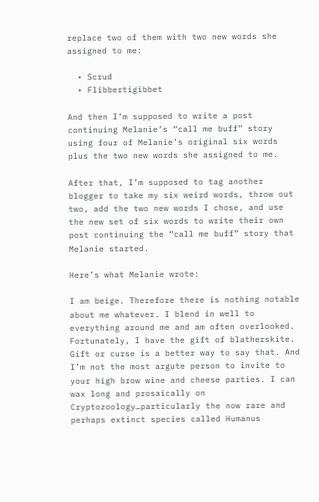replace two of them with two new words she assigned to me:

  • Scrud
  • Flibbertigibbet

And then I’m supposed to write a post continuing Melanie’s “call me buff” story using four of Melanie’s original six words plus the two new words she assigned to me.

After that, I’m supposed to tag another blogger to take my six weird words, throw out two, add the two new words I chose, and use the new set of six words to write their own post continuing the “call me buff” story that Melanie started.

Here’s what Melanie wrote:

I am beige. Therefore there is nothing notable about me whatever. I blend in well to everything around me and am often overlooked. Fortunately, I have the gift of blatherskite. Gift or curse is a better way to say that. And I’m not the most argute person to invite to your high brow wine and cheese parties. I can wax long and prosaically on Cryptozoology…particularly the now rare and perhaps extinct species called Humanus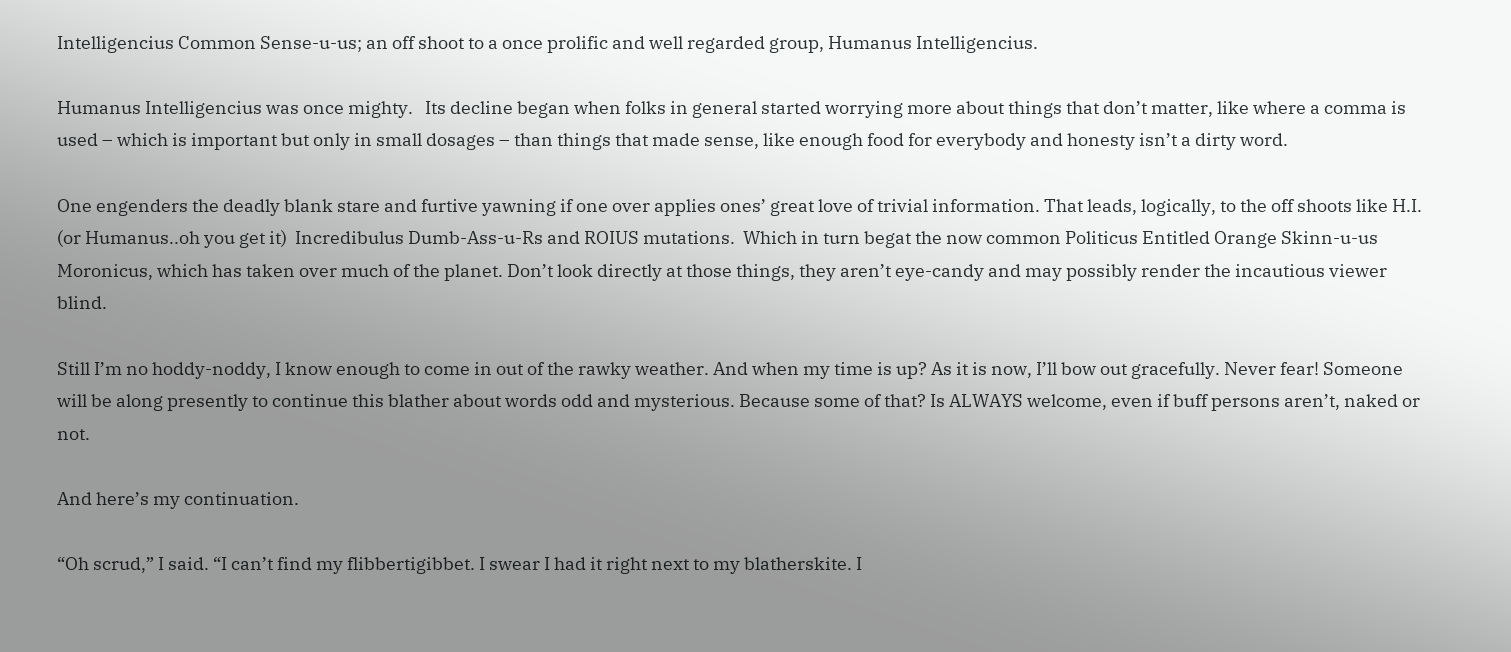Intelligencius Common Sense-u-us; an off shoot to a once prolific and well regarded group, Humanus Intelligencius.

Humanus Intelligencius was once mighty.   Its decline began when folks in general started worrying more about things that don’t matter, like where a comma is used – which is important but only in small dosages – than things that made sense, like enough food for everybody and honesty isn’t a dirty word.

One engenders the deadly blank stare and furtive yawning if one over applies ones’ great love of trivial information. That leads, logically, to the off shoots like H.I. (or Humanus..oh you get it)  Incredibulus Dumb-Ass-u-Rs and ROIUS mutations.  Which in turn begat the now common Politicus Entitled Orange Skinn-u-us Moronicus, which has taken over much of the planet. Don’t look directly at those things, they aren’t eye-candy and may possibly render the incautious viewer blind.

Still I’m no hoddy-noddy, I know enough to come in out of the rawky weather. And when my time is up? As it is now, I’ll bow out gracefully. Never fear! Someone will be along presently to continue this blather about words odd and mysterious. Because some of that? Is ALWAYS welcome, even if buff persons aren’t, naked or not.

And here’s my continuation.

“Oh scrud,” I said. “I can’t find my flibbertigibbet. I swear I had it right next to my blatherskite. I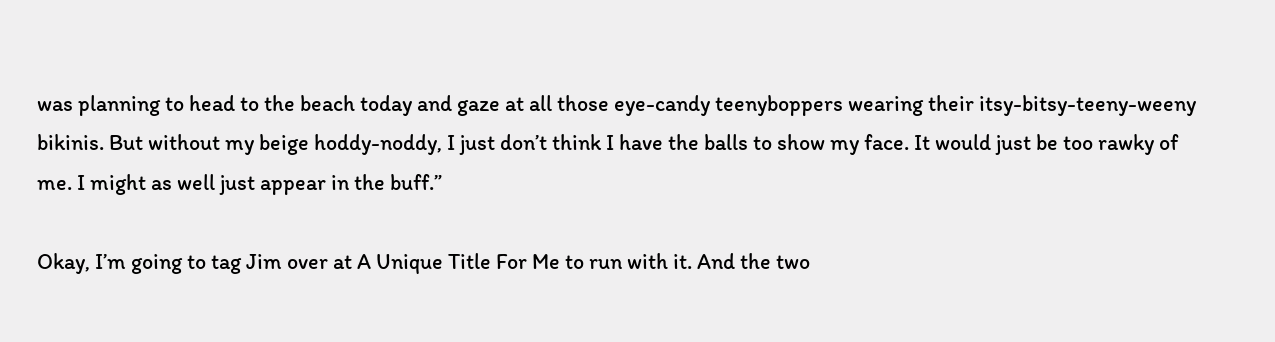was planning to head to the beach today and gaze at all those eye-candy teenyboppers wearing their itsy-bitsy-teeny-weeny bikinis. But without my beige hoddy-noddy, I just don’t think I have the balls to show my face. It would just be too rawky of me. I might as well just appear in the buff.”

Okay, I’m going to tag Jim over at A Unique Title For Me to run with it. And the two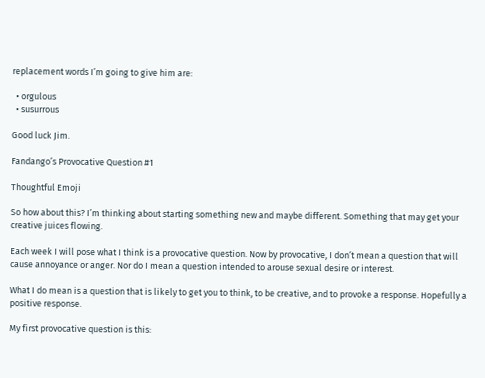replacement words I’m going to give him are:

  • orgulous
  • susurrous

Good luck Jim.

Fandango’s Provocative Question #1

Thoughtful Emoji

So how about this? I’m thinking about starting something new and maybe different. Something that may get your creative juices flowing.

Each week I will pose what I think is a provocative question. Now by provocative, I don’t mean a question that will cause annoyance or anger. Nor do I mean a question intended to arouse sexual desire or interest.

What I do mean is a question that is likely to get you to think, to be creative, and to provoke a response. Hopefully a positive response.

My first provocative question is this: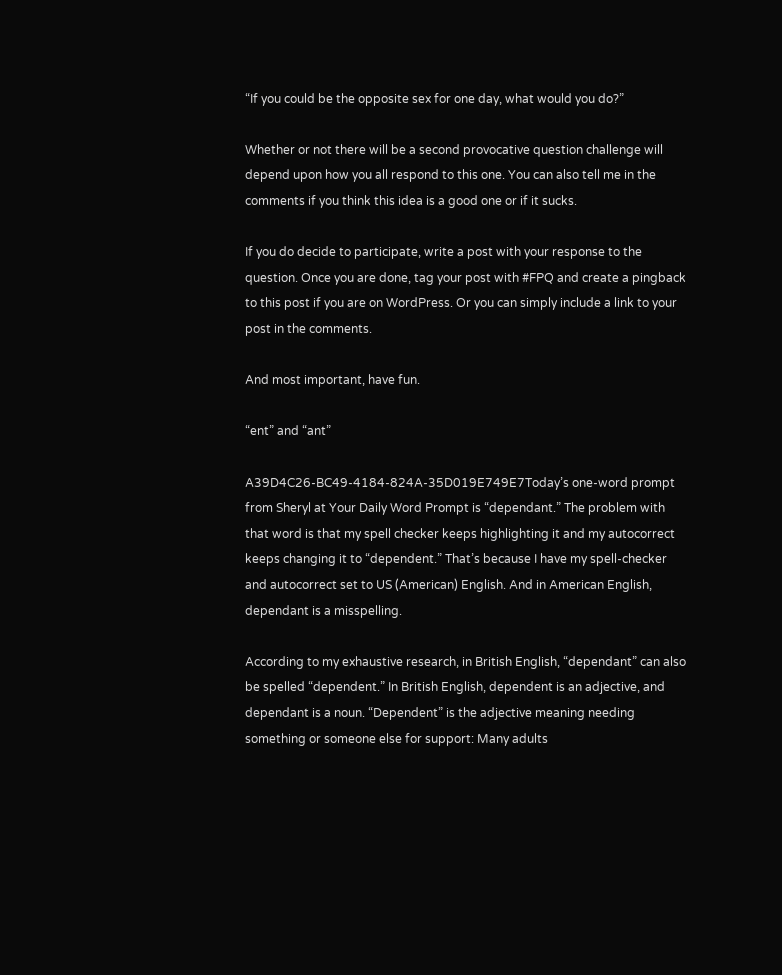“If you could be the opposite sex for one day, what would you do?”

Whether or not there will be a second provocative question challenge will depend upon how you all respond to this one. You can also tell me in the comments if you think this idea is a good one or if it sucks.

If you do decide to participate, write a post with your response to the question. Once you are done, tag your post with #FPQ and create a pingback to this post if you are on WordPress. Or you can simply include a link to your post in the comments.

And most important, have fun.

“ent” and “ant”

A39D4C26-BC49-4184-824A-35D019E749E7Today’s one-word prompt from Sheryl at Your Daily Word Prompt is “dependant.” The problem with that word is that my spell checker keeps highlighting it and my autocorrect keeps changing it to “dependent.” That’s because I have my spell-checker and autocorrect set to US (American) English. And in American English, dependant is a misspelling.

According to my exhaustive research, in British English, “dependant” can also be spelled “dependent.” In British English, dependent is an adjective, and dependant is a noun. “Dependent” is the adjective meaning needing something or someone else for support: Many adults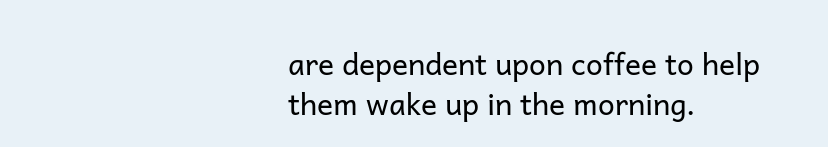are dependent upon coffee to help them wake up in the morning.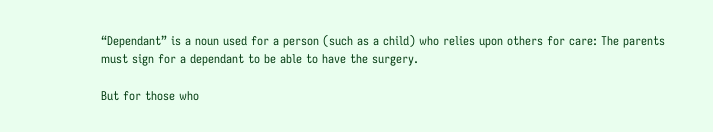“Dependant” is a noun used for a person (such as a child) who relies upon others for care: The parents must sign for a dependant to be able to have the surgery.

But for those who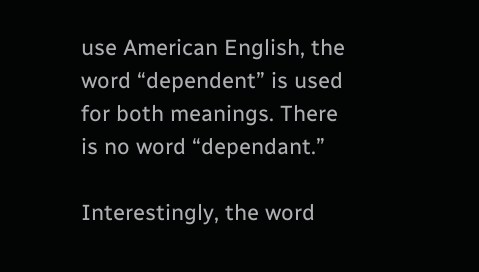use American English, the word “dependent” is used for both meanings. There is no word “dependant.”

Interestingly, the word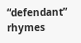“defendant” rhymes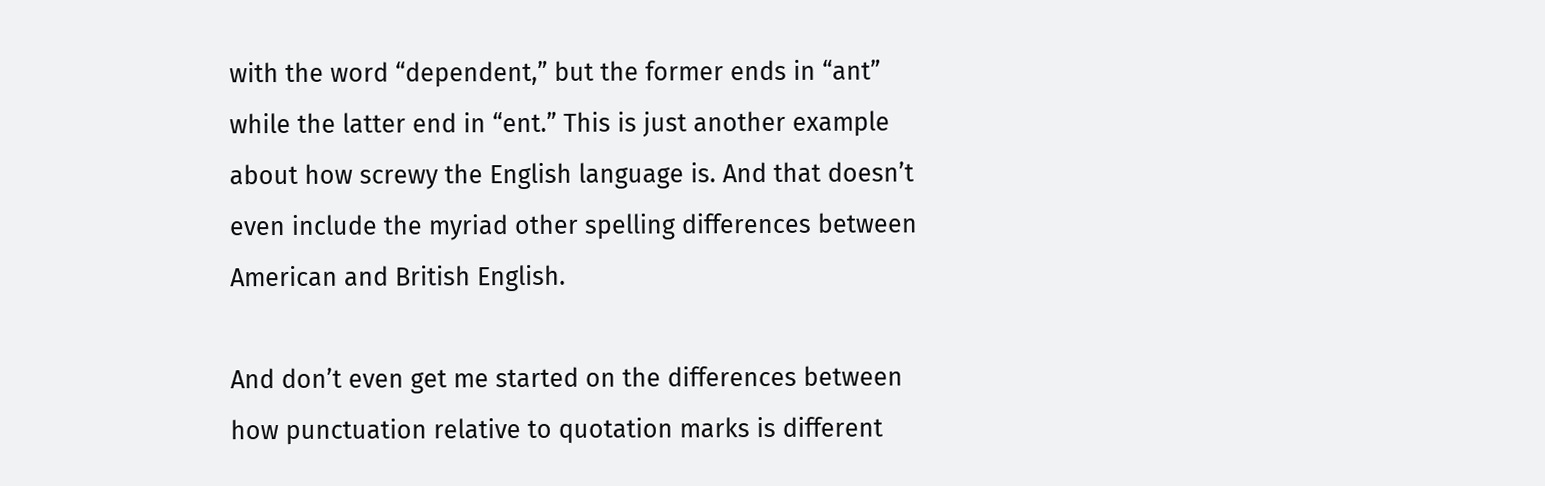with the word “dependent,” but the former ends in “ant” while the latter end in “ent.” This is just another example about how screwy the English language is. And that doesn’t even include the myriad other spelling differences between American and British English.

And don’t even get me started on the differences between how punctuation relative to quotation marks is different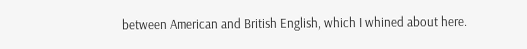between American and British English, which I whined about here.